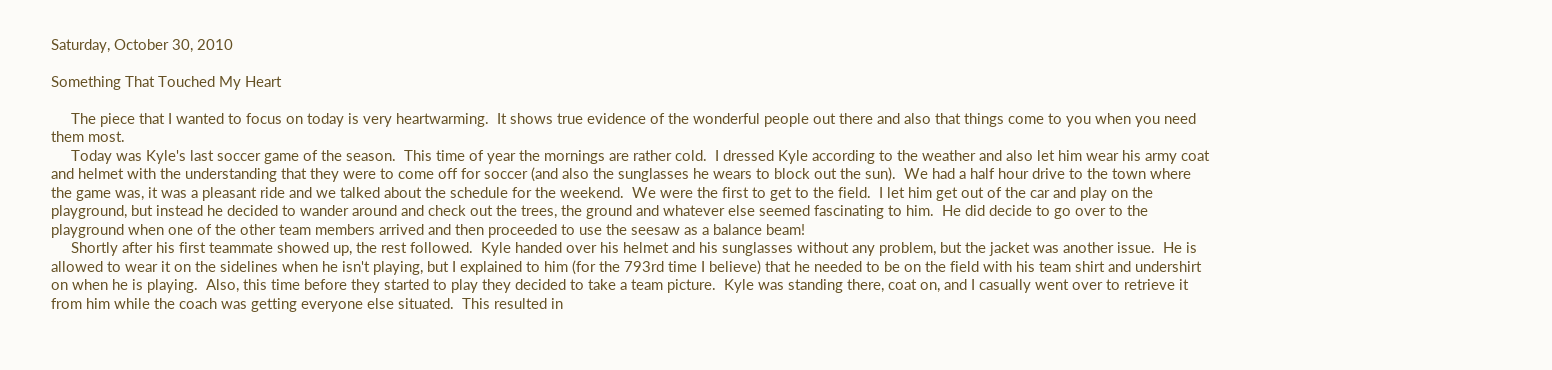Saturday, October 30, 2010

Something That Touched My Heart

     The piece that I wanted to focus on today is very heartwarming.  It shows true evidence of the wonderful people out there and also that things come to you when you need them most.
     Today was Kyle's last soccer game of the season.  This time of year the mornings are rather cold.  I dressed Kyle according to the weather and also let him wear his army coat and helmet with the understanding that they were to come off for soccer (and also the sunglasses he wears to block out the sun).  We had a half hour drive to the town where the game was, it was a pleasant ride and we talked about the schedule for the weekend.  We were the first to get to the field.  I let him get out of the car and play on the playground, but instead he decided to wander around and check out the trees, the ground and whatever else seemed fascinating to him.  He did decide to go over to the playground when one of the other team members arrived and then proceeded to use the seesaw as a balance beam!
     Shortly after his first teammate showed up, the rest followed.  Kyle handed over his helmet and his sunglasses without any problem, but the jacket was another issue.  He is allowed to wear it on the sidelines when he isn't playing, but I explained to him (for the 793rd time I believe) that he needed to be on the field with his team shirt and undershirt on when he is playing.  Also, this time before they started to play they decided to take a team picture.  Kyle was standing there, coat on, and I casually went over to retrieve it from him while the coach was getting everyone else situated.  This resulted in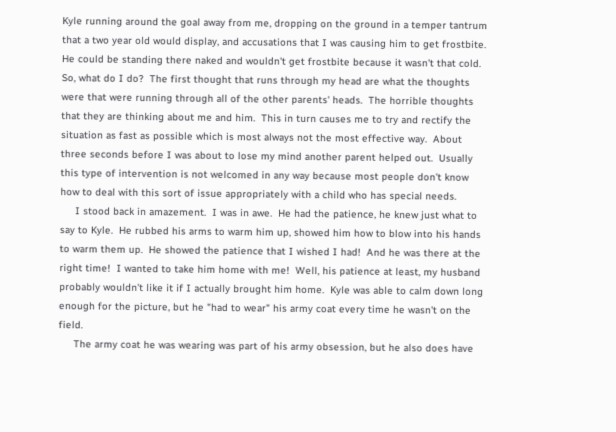Kyle running around the goal away from me, dropping on the ground in a temper tantrum that a two year old would display, and accusations that I was causing him to get frostbite.  He could be standing there naked and wouldn't get frostbite because it wasn't that cold.  So, what do I do?  The first thought that runs through my head are what the thoughts were that were running through all of the other parents' heads.  The horrible thoughts that they are thinking about me and him.  This in turn causes me to try and rectify the situation as fast as possible which is most always not the most effective way.  About three seconds before I was about to lose my mind another parent helped out.  Usually this type of intervention is not welcomed in any way because most people don't know how to deal with this sort of issue appropriately with a child who has special needs.
     I stood back in amazement.  I was in awe.  He had the patience, he knew just what to say to Kyle.  He rubbed his arms to warm him up, showed him how to blow into his hands to warm them up.  He showed the patience that I wished I had!  And he was there at the right time!  I wanted to take him home with me!  Well, his patience at least, my husband probably wouldn't like it if I actually brought him home.  Kyle was able to calm down long enough for the picture, but he "had to wear" his army coat every time he wasn't on the field.
     The army coat he was wearing was part of his army obsession, but he also does have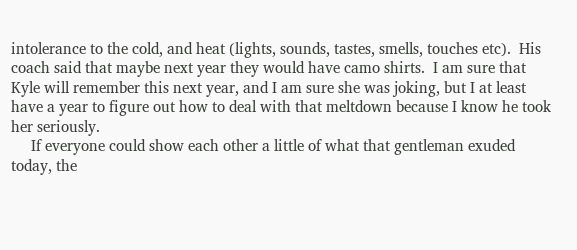intolerance to the cold, and heat (lights, sounds, tastes, smells, touches etc).  His coach said that maybe next year they would have camo shirts.  I am sure that Kyle will remember this next year, and I am sure she was joking, but I at least have a year to figure out how to deal with that meltdown because I know he took her seriously.
     If everyone could show each other a little of what that gentleman exuded today, the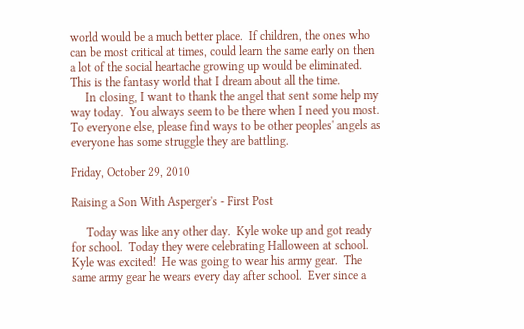world would be a much better place.  If children, the ones who can be most critical at times, could learn the same early on then a lot of the social heartache growing up would be eliminated.  This is the fantasy world that I dream about all the time.
     In closing, I want to thank the angel that sent some help my way today.  You always seem to be there when I need you most.  To everyone else, please find ways to be other peoples' angels as everyone has some struggle they are battling.

Friday, October 29, 2010

Raising a Son With Asperger's - First Post

     Today was like any other day.  Kyle woke up and got ready for school.  Today they were celebrating Halloween at school.  Kyle was excited!  He was going to wear his army gear.  The same army gear he wears every day after school.  Ever since a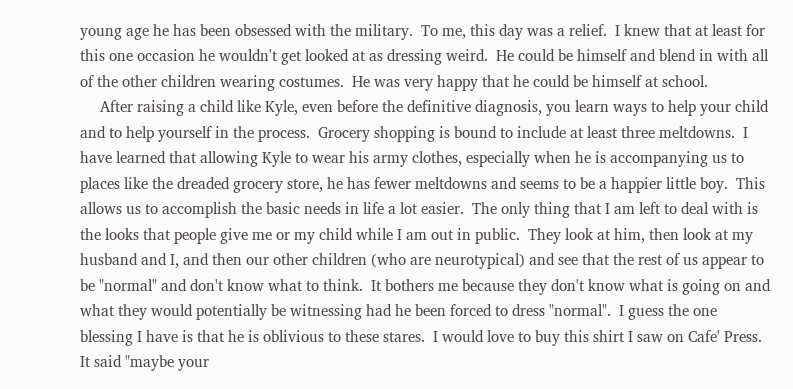young age he has been obsessed with the military.  To me, this day was a relief.  I knew that at least for this one occasion he wouldn't get looked at as dressing weird.  He could be himself and blend in with all of the other children wearing costumes.  He was very happy that he could be himself at school.
     After raising a child like Kyle, even before the definitive diagnosis, you learn ways to help your child and to help yourself in the process.  Grocery shopping is bound to include at least three meltdowns.  I have learned that allowing Kyle to wear his army clothes, especially when he is accompanying us to places like the dreaded grocery store, he has fewer meltdowns and seems to be a happier little boy.  This allows us to accomplish the basic needs in life a lot easier.  The only thing that I am left to deal with is the looks that people give me or my child while I am out in public.  They look at him, then look at my husband and I, and then our other children (who are neurotypical) and see that the rest of us appear to be "normal" and don't know what to think.  It bothers me because they don't know what is going on and what they would potentially be witnessing had he been forced to dress "normal".  I guess the one blessing I have is that he is oblivious to these stares.  I would love to buy this shirt I saw on Cafe' Press.  It said "maybe your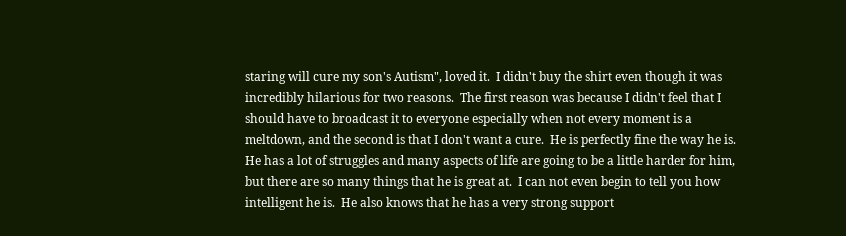staring will cure my son's Autism", loved it.  I didn't buy the shirt even though it was incredibly hilarious for two reasons.  The first reason was because I didn't feel that I should have to broadcast it to everyone especially when not every moment is a meltdown, and the second is that I don't want a cure.  He is perfectly fine the way he is.  He has a lot of struggles and many aspects of life are going to be a little harder for him, but there are so many things that he is great at.  I can not even begin to tell you how intelligent he is.  He also knows that he has a very strong support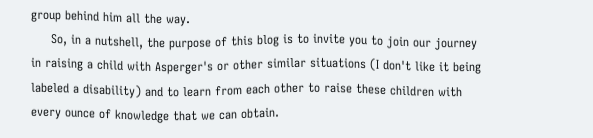group behind him all the way.
     So, in a nutshell, the purpose of this blog is to invite you to join our journey in raising a child with Asperger's or other similar situations (I don't like it being labeled a disability) and to learn from each other to raise these children with every ounce of knowledge that we can obtain.